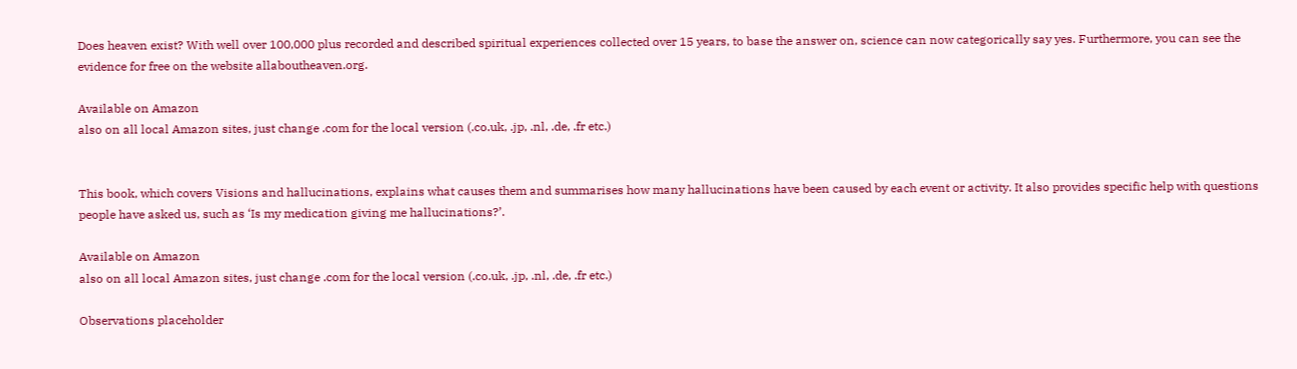Does heaven exist? With well over 100,000 plus recorded and described spiritual experiences collected over 15 years, to base the answer on, science can now categorically say yes. Furthermore, you can see the evidence for free on the website allaboutheaven.org.

Available on Amazon
also on all local Amazon sites, just change .com for the local version (.co.uk, .jp, .nl, .de, .fr etc.)


This book, which covers Visions and hallucinations, explains what causes them and summarises how many hallucinations have been caused by each event or activity. It also provides specific help with questions people have asked us, such as ‘Is my medication giving me hallucinations?’.

Available on Amazon
also on all local Amazon sites, just change .com for the local version (.co.uk, .jp, .nl, .de, .fr etc.)

Observations placeholder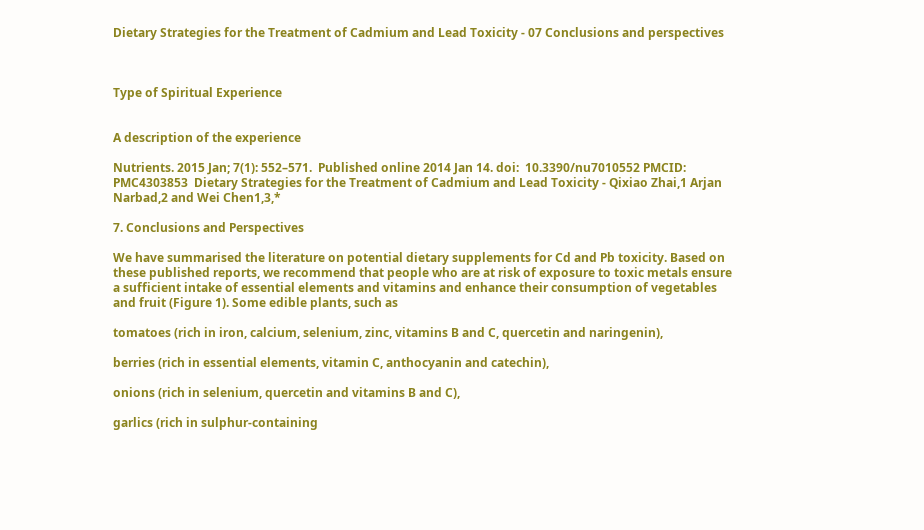Dietary Strategies for the Treatment of Cadmium and Lead Toxicity - 07 Conclusions and perspectives



Type of Spiritual Experience


A description of the experience

Nutrients. 2015 Jan; 7(1): 552–571.  Published online 2014 Jan 14. doi:  10.3390/nu7010552 PMCID: PMC4303853  Dietary Strategies for the Treatment of Cadmium and Lead Toxicity - Qixiao Zhai,1 Arjan Narbad,2 and Wei Chen1,3,*

7. Conclusions and Perspectives

We have summarised the literature on potential dietary supplements for Cd and Pb toxicity. Based on these published reports, we recommend that people who are at risk of exposure to toxic metals ensure a sufficient intake of essential elements and vitamins and enhance their consumption of vegetables and fruit (Figure 1). Some edible plants, such as

tomatoes (rich in iron, calcium, selenium, zinc, vitamins B and C, quercetin and naringenin),

berries (rich in essential elements, vitamin C, anthocyanin and catechin),

onions (rich in selenium, quercetin and vitamins B and C),

garlics (rich in sulphur-containing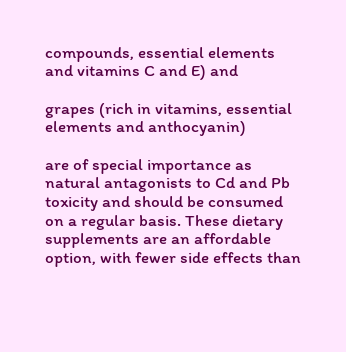compounds, essential elements and vitamins C and E) and

grapes (rich in vitamins, essential elements and anthocyanin)

are of special importance as natural antagonists to Cd and Pb toxicity and should be consumed on a regular basis. These dietary supplements are an affordable option, with fewer side effects than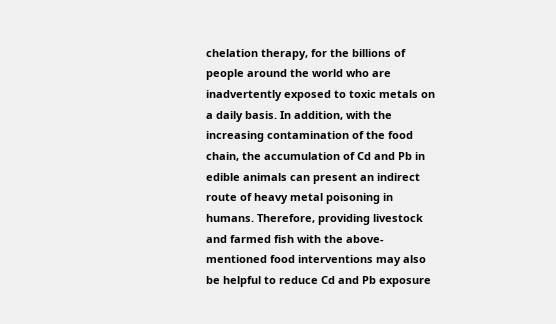chelation therapy, for the billions of people around the world who are inadvertently exposed to toxic metals on a daily basis. In addition, with the increasing contamination of the food chain, the accumulation of Cd and Pb in edible animals can present an indirect route of heavy metal poisoning in humans. Therefore, providing livestock and farmed fish with the above-mentioned food interventions may also be helpful to reduce Cd and Pb exposure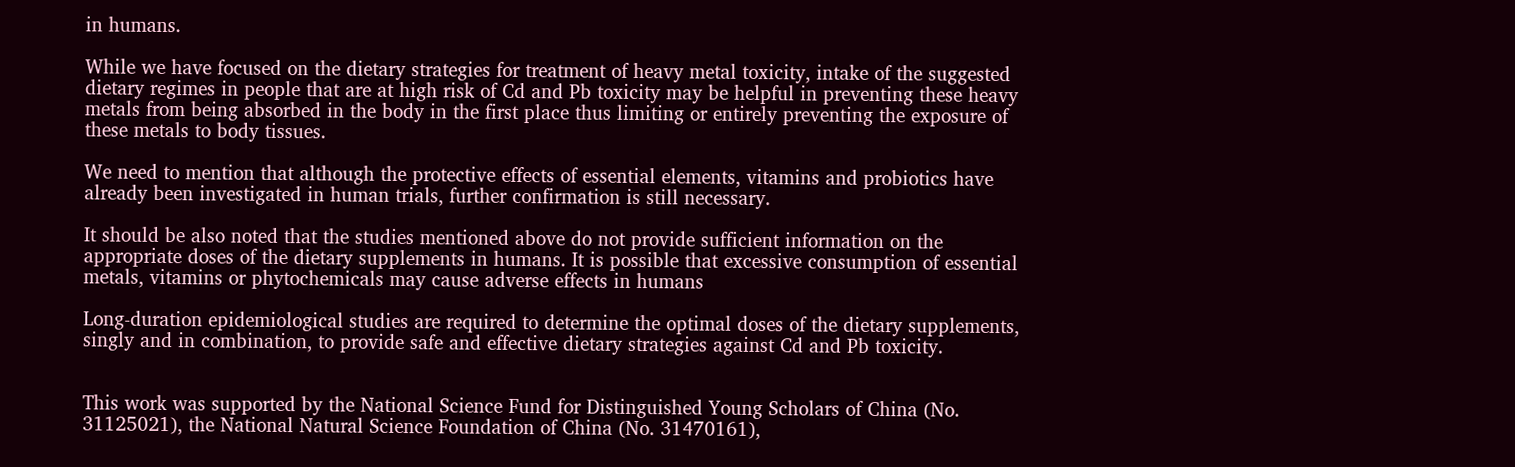in humans.

While we have focused on the dietary strategies for treatment of heavy metal toxicity, intake of the suggested dietary regimes in people that are at high risk of Cd and Pb toxicity may be helpful in preventing these heavy metals from being absorbed in the body in the first place thus limiting or entirely preventing the exposure of these metals to body tissues.

We need to mention that although the protective effects of essential elements, vitamins and probiotics have already been investigated in human trials, further confirmation is still necessary.

It should be also noted that the studies mentioned above do not provide sufficient information on the appropriate doses of the dietary supplements in humans. It is possible that excessive consumption of essential metals, vitamins or phytochemicals may cause adverse effects in humans

Long-duration epidemiological studies are required to determine the optimal doses of the dietary supplements, singly and in combination, to provide safe and effective dietary strategies against Cd and Pb toxicity.


This work was supported by the National Science Fund for Distinguished Young Scholars of China (No. 31125021), the National Natural Science Foundation of China (No. 31470161),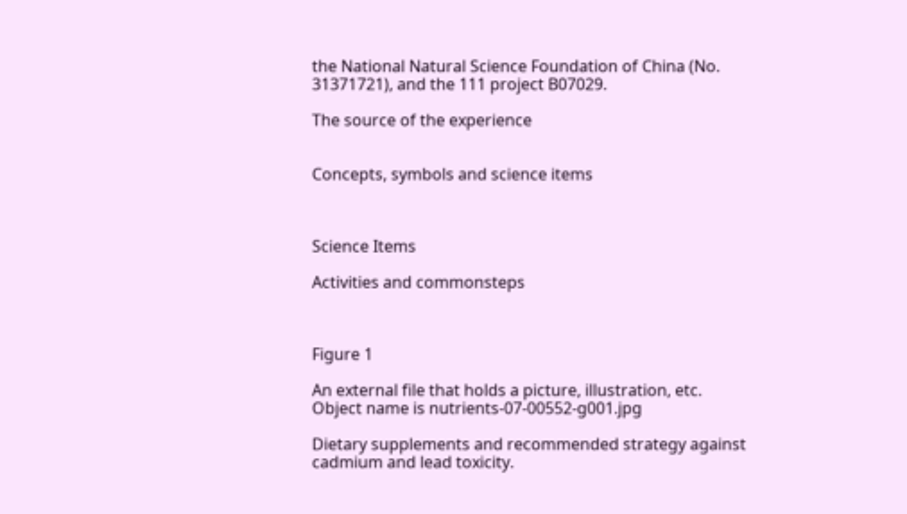the National Natural Science Foundation of China (No. 31371721), and the 111 project B07029.

The source of the experience


Concepts, symbols and science items



Science Items

Activities and commonsteps



Figure 1

An external file that holds a picture, illustration, etc.
Object name is nutrients-07-00552-g001.jpg

Dietary supplements and recommended strategy against cadmium and lead toxicity.